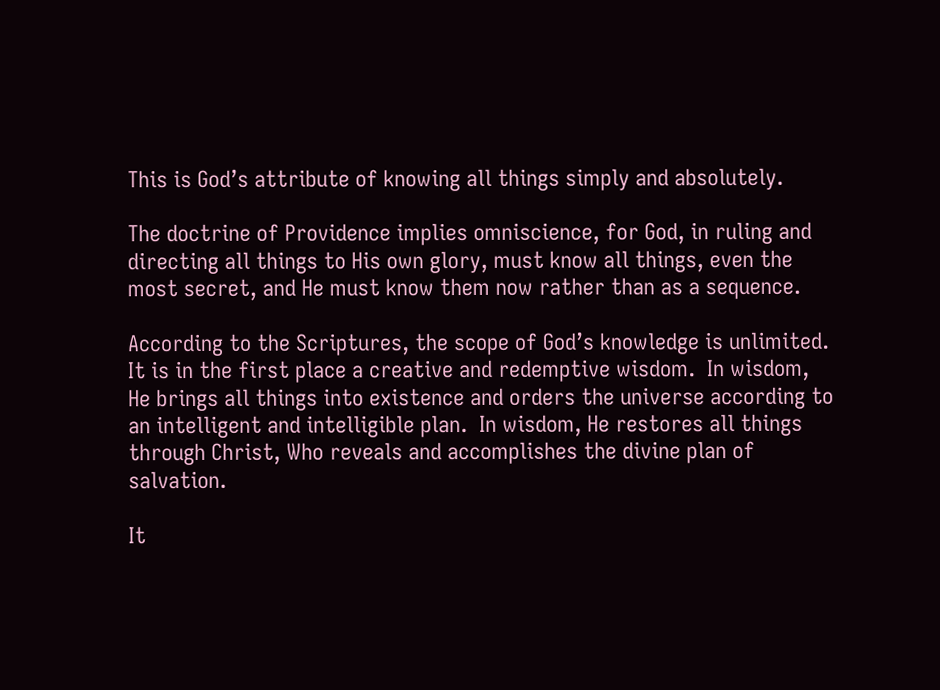This is God’s attribute of knowing all things simply and absolutely.

The doctrine of Providence implies omniscience, for God, in ruling and directing all things to His own glory, must know all things, even the most secret, and He must know them now rather than as a sequence.

According to the Scriptures, the scope of God’s knowledge is unlimited.  It is in the first place a creative and redemptive wisdom.  In wisdom, He brings all things into existence and orders the universe according to an intelligent and intelligible plan.  In wisdom, He restores all things through Christ, Who reveals and accomplishes the divine plan of salvation.

It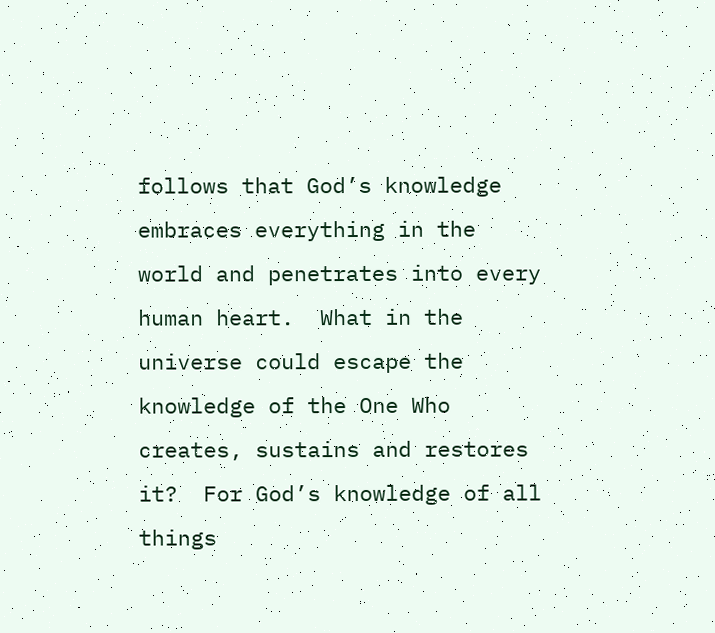follows that God’s knowledge embraces everything in the world and penetrates into every human heart.  What in the universe could escape the knowledge of the One Who creates, sustains and restores it?  For God’s knowledge of all things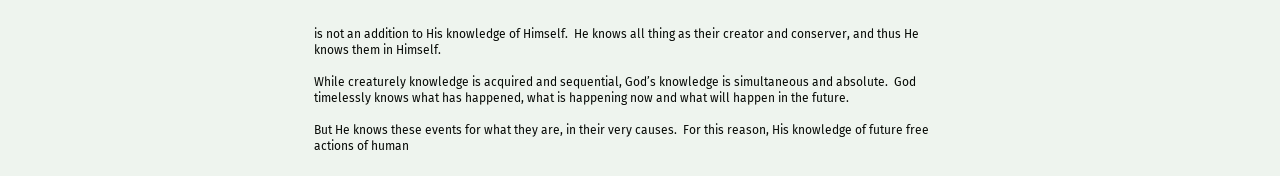is not an addition to His knowledge of Himself.  He knows all thing as their creator and conserver, and thus He knows them in Himself.

While creaturely knowledge is acquired and sequential, God’s knowledge is simultaneous and absolute.  God timelessly knows what has happened, what is happening now and what will happen in the future.

But He knows these events for what they are, in their very causes.  For this reason, His knowledge of future free actions of human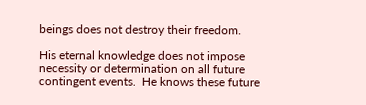beings does not destroy their freedom.

His eternal knowledge does not impose necessity or determination on all future contingent events.  He knows these future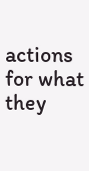actions for what they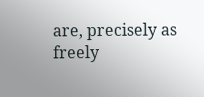are, precisely as freely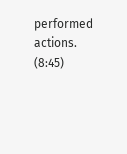performed actions. (8:45)